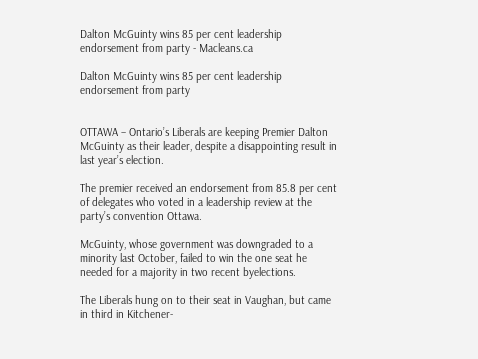Dalton McGuinty wins 85 per cent leadership endorsement from party - Macleans.ca

Dalton McGuinty wins 85 per cent leadership endorsement from party


OTTAWA – Ontario’s Liberals are keeping Premier Dalton McGuinty as their leader, despite a disappointing result in last year’s election.

The premier received an endorsement from 85.8 per cent of delegates who voted in a leadership review at the party’s convention Ottawa.

McGuinty, whose government was downgraded to a minority last October, failed to win the one seat he needed for a majority in two recent byelections.

The Liberals hung on to their seat in Vaughan, but came in third in Kitchener-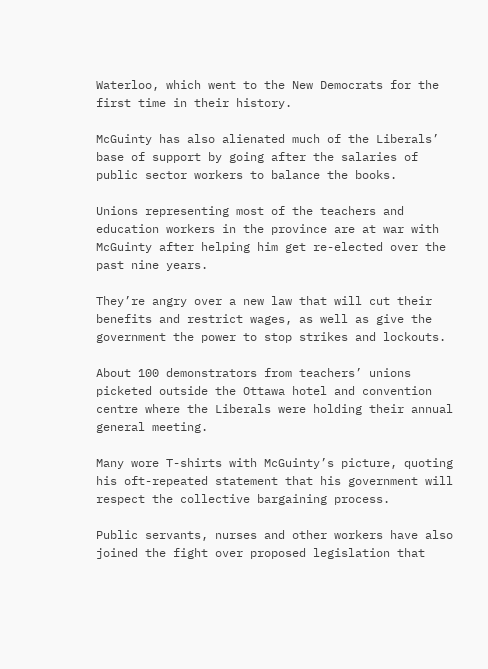Waterloo, which went to the New Democrats for the first time in their history.

McGuinty has also alienated much of the Liberals’ base of support by going after the salaries of public sector workers to balance the books.

Unions representing most of the teachers and education workers in the province are at war with McGuinty after helping him get re-elected over the past nine years.

They’re angry over a new law that will cut their benefits and restrict wages, as well as give the government the power to stop strikes and lockouts.

About 100 demonstrators from teachers’ unions picketed outside the Ottawa hotel and convention centre where the Liberals were holding their annual general meeting.

Many wore T-shirts with McGuinty’s picture, quoting his oft-repeated statement that his government will respect the collective bargaining process.

Public servants, nurses and other workers have also joined the fight over proposed legislation that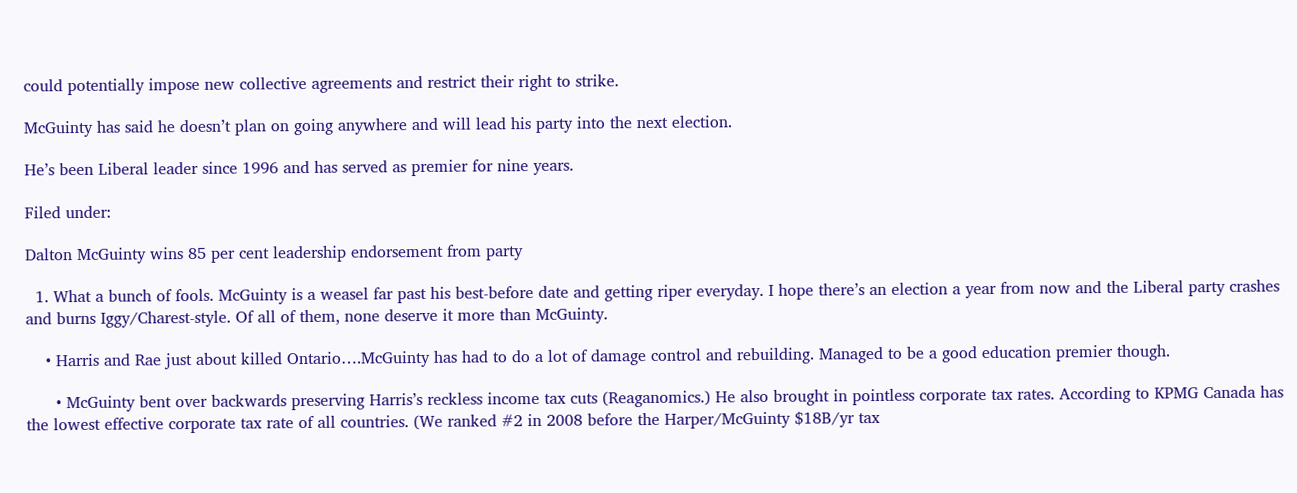could potentially impose new collective agreements and restrict their right to strike.

McGuinty has said he doesn’t plan on going anywhere and will lead his party into the next election.

He’s been Liberal leader since 1996 and has served as premier for nine years.

Filed under:

Dalton McGuinty wins 85 per cent leadership endorsement from party

  1. What a bunch of fools. McGuinty is a weasel far past his best-before date and getting riper everyday. I hope there’s an election a year from now and the Liberal party crashes and burns Iggy/Charest-style. Of all of them, none deserve it more than McGuinty.

    • Harris and Rae just about killed Ontario….McGuinty has had to do a lot of damage control and rebuilding. Managed to be a good education premier though.

      • McGuinty bent over backwards preserving Harris’s reckless income tax cuts (Reaganomics.) He also brought in pointless corporate tax rates. According to KPMG Canada has the lowest effective corporate tax rate of all countries. (We ranked #2 in 2008 before the Harper/McGuinty $18B/yr tax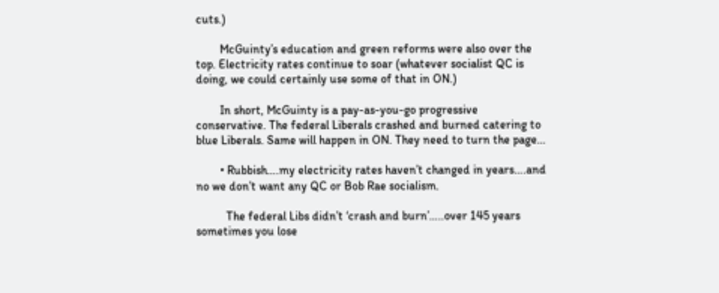cuts.)

        McGuinty’s education and green reforms were also over the top. Electricity rates continue to soar (whatever socialist QC is doing, we could certainly use some of that in ON.)

        In short, McGuinty is a pay-as-you-go progressive conservative. The federal Liberals crashed and burned catering to blue Liberals. Same will happen in ON. They need to turn the page…

        • Rubbish….my electricity rates haven’t changed in years….and no we don’t want any QC or Bob Rae socialism.

          The federal Libs didn’t ‘crash and burn’…..over 145 years sometimes you lose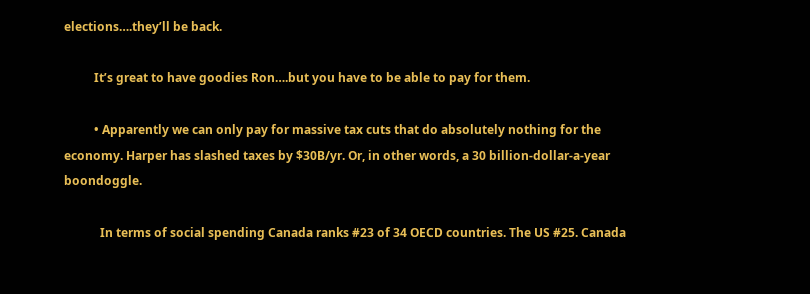elections….they’ll be back.

          It’s great to have goodies Ron….but you have to be able to pay for them.

          • Apparently we can only pay for massive tax cuts that do absolutely nothing for the economy. Harper has slashed taxes by $30B/yr. Or, in other words, a 30 billion-dollar-a-year boondoggle.

            In terms of social spending Canada ranks #23 of 34 OECD countries. The US #25. Canada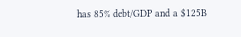has 85% debt/GDP and a $125B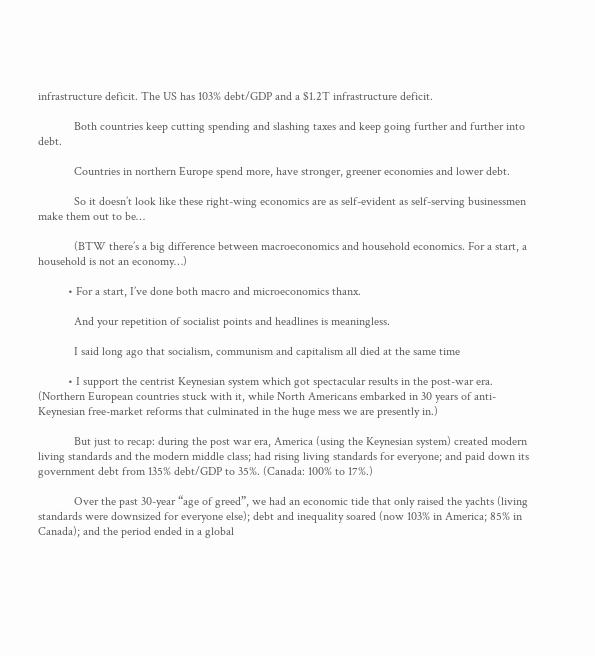infrastructure deficit. The US has 103% debt/GDP and a $1.2T infrastructure deficit.

            Both countries keep cutting spending and slashing taxes and keep going further and further into debt.

            Countries in northern Europe spend more, have stronger, greener economies and lower debt.

            So it doesn’t look like these right-wing economics are as self-evident as self-serving businessmen make them out to be…

            (BTW there’s a big difference between macroeconomics and household economics. For a start, a household is not an economy…)

          • For a start, I’ve done both macro and microeconomics thanx.

            And your repetition of socialist points and headlines is meaningless.

            I said long ago that socialism, communism and capitalism all died at the same time

          • I support the centrist Keynesian system which got spectacular results in the post-war era. (Northern European countries stuck with it, while North Americans embarked in 30 years of anti-Keynesian free-market reforms that culminated in the huge mess we are presently in.)

            But just to recap: during the post war era, America (using the Keynesian system) created modern living standards and the modern middle class; had rising living standards for everyone; and paid down its government debt from 135% debt/GDP to 35%. (Canada: 100% to 17%.)

            Over the past 30-year “age of greed”, we had an economic tide that only raised the yachts (living standards were downsized for everyone else); debt and inequality soared (now 103% in America; 85% in Canada); and the period ended in a global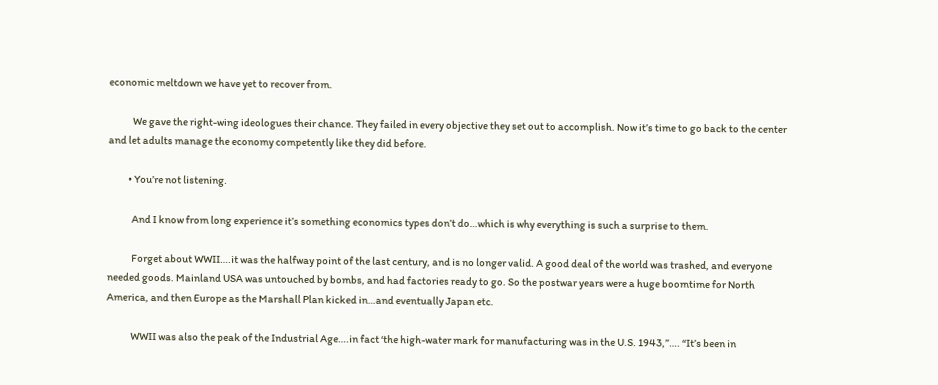economic meltdown we have yet to recover from.

            We gave the right-wing ideologues their chance. They failed in every objective they set out to accomplish. Now it’s time to go back to the center and let adults manage the economy competently like they did before.

          • You’re not listening.

            And I know from long experience it’s something economics types don’t do…which is why everything is such a surprise to them.

            Forget about WWII….it was the halfway point of the last century, and is no longer valid. A good deal of the world was trashed, and everyone needed goods. Mainland USA was untouched by bombs, and had factories ready to go. So the postwar years were a huge boomtime for North America, and then Europe as the Marshall Plan kicked in…and eventually Japan etc.

            WWII was also the peak of the Industrial Age….in fact ‘the high-water mark for manufacturing was in the U.S. 1943,”…. “It’s been in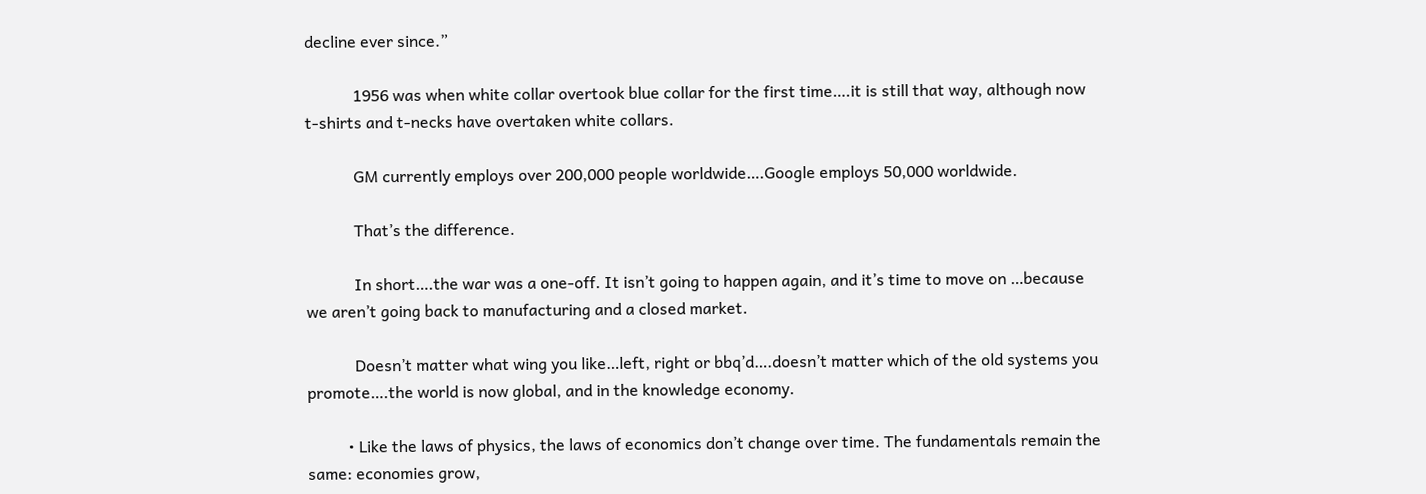decline ever since.”

            1956 was when white collar overtook blue collar for the first time….it is still that way, although now t-shirts and t-necks have overtaken white collars.

            GM currently employs over 200,000 people worldwide….Google employs 50,000 worldwide.

            That’s the difference.

            In short….the war was a one-off. It isn’t going to happen again, and it’s time to move on …because we aren’t going back to manufacturing and a closed market.

            Doesn’t matter what wing you like…left, right or bbq’d….doesn’t matter which of the old systems you promote….the world is now global, and in the knowledge economy.

          • Like the laws of physics, the laws of economics don’t change over time. The fundamentals remain the same: economies grow,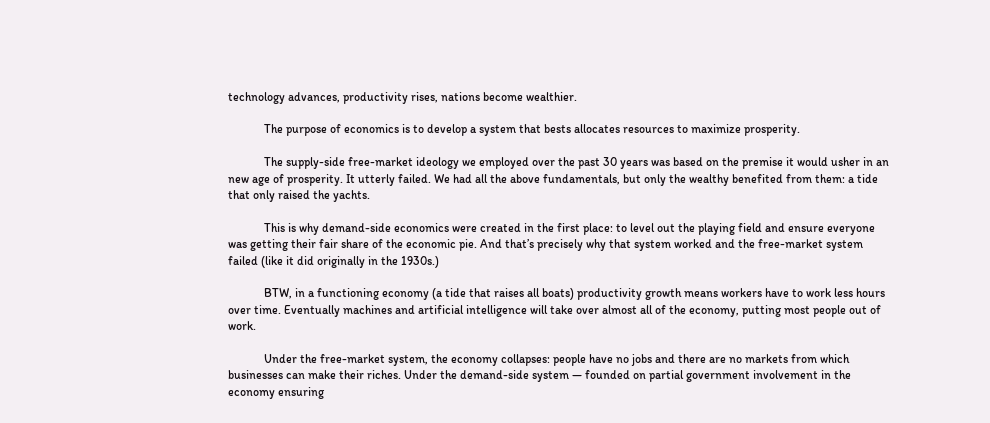technology advances, productivity rises, nations become wealthier.

            The purpose of economics is to develop a system that bests allocates resources to maximize prosperity.

            The supply-side free-market ideology we employed over the past 30 years was based on the premise it would usher in an new age of prosperity. It utterly failed. We had all the above fundamentals, but only the wealthy benefited from them: a tide that only raised the yachts.

            This is why demand-side economics were created in the first place: to level out the playing field and ensure everyone was getting their fair share of the economic pie. And that’s precisely why that system worked and the free-market system failed (like it did originally in the 1930s.)

            BTW, in a functioning economy (a tide that raises all boats) productivity growth means workers have to work less hours over time. Eventually machines and artificial intelligence will take over almost all of the economy, putting most people out of work.

            Under the free-market system, the economy collapses: people have no jobs and there are no markets from which businesses can make their riches. Under the demand-side system — founded on partial government involvement in the economy ensuring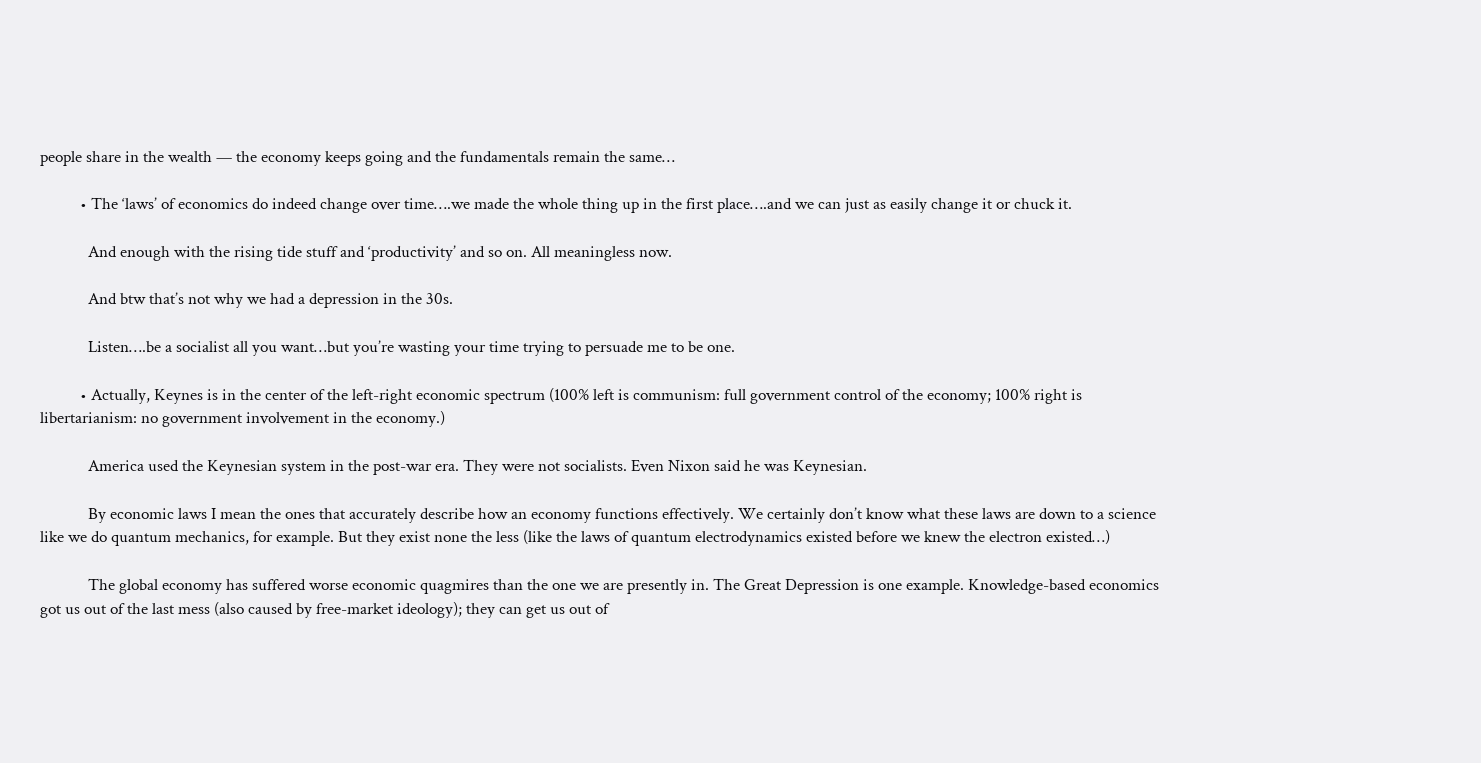people share in the wealth — the economy keeps going and the fundamentals remain the same…

          • The ‘laws’ of economics do indeed change over time….we made the whole thing up in the first place….and we can just as easily change it or chuck it.

            And enough with the rising tide stuff and ‘productivity’ and so on. All meaningless now.

            And btw that’s not why we had a depression in the 30s.

            Listen….be a socialist all you want…but you’re wasting your time trying to persuade me to be one.

          • Actually, Keynes is in the center of the left-right economic spectrum (100% left is communism: full government control of the economy; 100% right is libertarianism: no government involvement in the economy.)

            America used the Keynesian system in the post-war era. They were not socialists. Even Nixon said he was Keynesian.

            By economic laws I mean the ones that accurately describe how an economy functions effectively. We certainly don’t know what these laws are down to a science like we do quantum mechanics, for example. But they exist none the less (like the laws of quantum electrodynamics existed before we knew the electron existed…)

            The global economy has suffered worse economic quagmires than the one we are presently in. The Great Depression is one example. Knowledge-based economics got us out of the last mess (also caused by free-market ideology); they can get us out of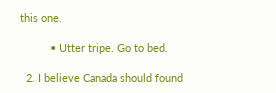this one.

          • Utter tripe. Go to bed.

  2. I believe Canada should found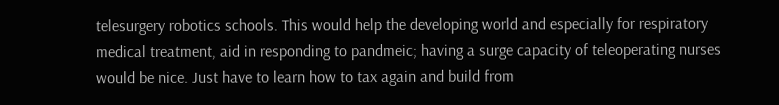telesurgery robotics schools. This would help the developing world and especially for respiratory medical treatment, aid in responding to pandmeic; having a surge capacity of teleoperating nurses would be nice. Just have to learn how to tax again and build from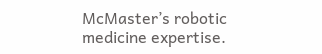McMaster’s robotic medicine expertise.